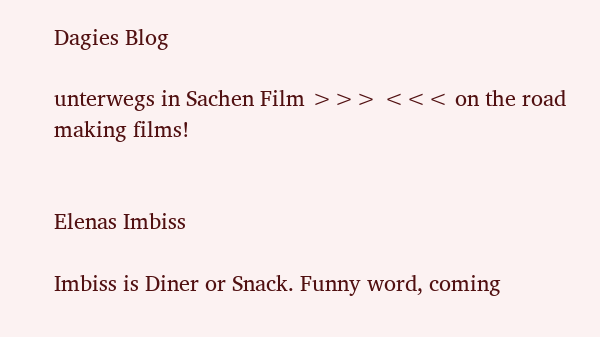Dagies Blog

unterwegs in Sachen Film >>> <<< on the road making films!


Elenas Imbiss

Imbiss is Diner or Snack. Funny word, coming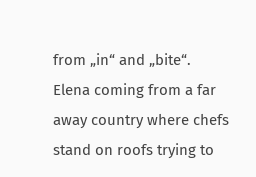from „in“ and „bite“. Elena coming from a far away country where chefs stand on roofs trying to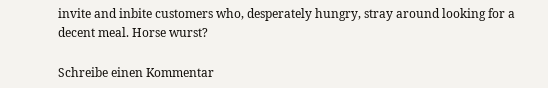invite and inbite customers who, desperately hungry, stray around looking for a decent meal. Horse wurst?

Schreibe einen Kommentar